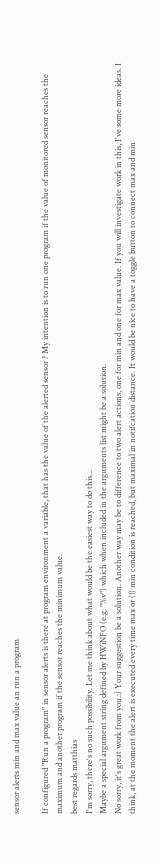sensor alerts min and max value an run a program

If configured "Run a program" in sensor alerts is there at program environment a variable, that has the value of the alerted sensor ? My intention is to run one program if the value of monitored sensor reaches the maximum and another program if the sensor reaches the minimum value.
best regards matthias
I'm sorry, there's no such possibility. Let me think about what would be the easiest way to do this...
Maybe a special argument string defined by HWiNFO (e.g. "%v") which when included in the arguments list might be a solution.
No sorry, it's great work from you.:) Your suggestion be a solution. Another way may be to difference to two alert actions, one for min and one for max value. If you will investigate work in this, I've some more ideas. I think, at the moment the alert is executed every time max or (!) min condition is reached, but maximal in notifcation distance. It would be nice to have a toggle button to connect max and min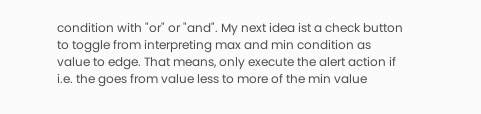condition with "or" or "and". My next idea ist a check button to toggle from interpreting max and min condition as value to edge. That means, only execute the alert action if i.e. the goes from value less to more of the min value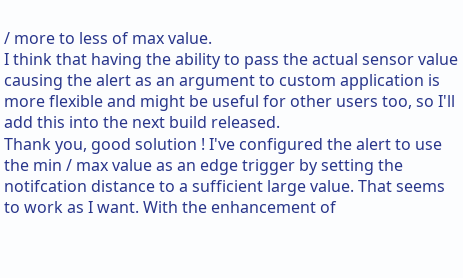/ more to less of max value.
I think that having the ability to pass the actual sensor value causing the alert as an argument to custom application is more flexible and might be useful for other users too, so I'll add this into the next build released.
Thank you, good solution ! I've configured the alert to use the min / max value as an edge trigger by setting the notifcation distance to a sufficient large value. That seems to work as I want. With the enhancement of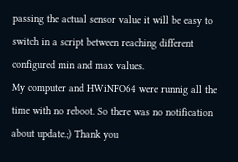passing the actual sensor value it will be easy to switch in a script between reaching different configured min and max values.
My computer and HWiNFO64 were runnig all the time with no reboot. So there was no notification about update.;) Thank you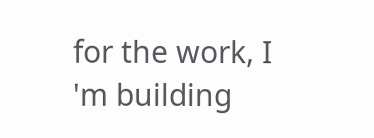for the work, I 'm building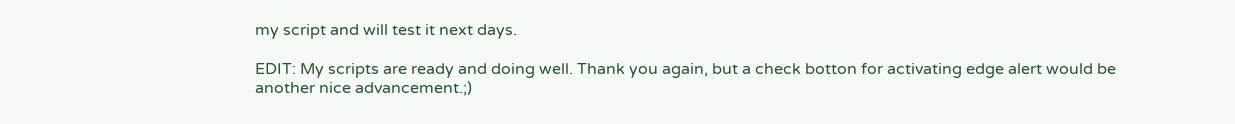my script and will test it next days.

EDIT: My scripts are ready and doing well. Thank you again, but a check botton for activating edge alert would be another nice advancement.;)